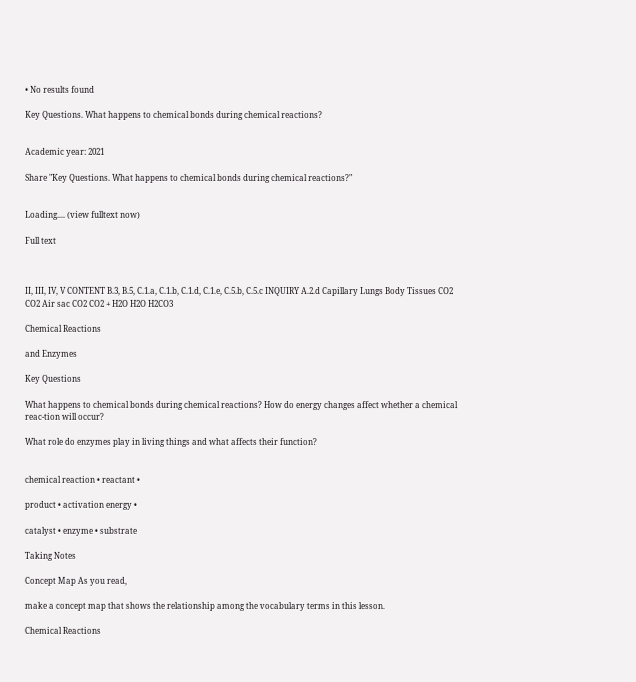• No results found

Key Questions. What happens to chemical bonds during chemical reactions?


Academic year: 2021

Share "Key Questions. What happens to chemical bonds during chemical reactions?"


Loading.... (view fulltext now)

Full text



II, III, IV, V CONTENT B.3, B.5, C.1.a, C.1.b, C.1.d, C.1.e, C.5.b, C.5.c INQUIRY A.2.d Capillary Lungs Body Tissues CO2 CO2 Air sac CO2 CO2 + H2O H2O H2CO3

Chemical Reactions

and Enzymes

Key Questions

What happens to chemical bonds during chemical reactions? How do energy changes affect whether a chemical reac-tion will occur?

What role do enzymes play in living things and what affects their function?


chemical reaction • reactant •

product • activation energy •

catalyst • enzyme • substrate

Taking Notes

Concept Map As you read,

make a concept map that shows the relationship among the vocabulary terms in this lesson.

Chemical Reactions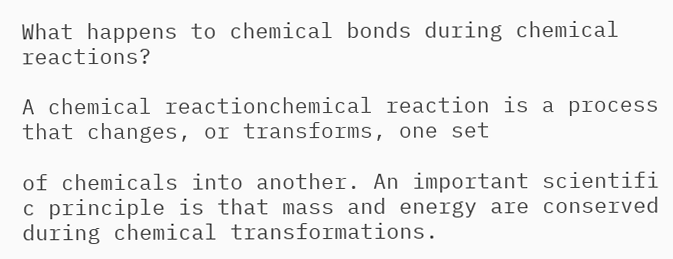What happens to chemical bonds during chemical reactions?

A chemical reactionchemical reaction is a process that changes, or transforms, one set

of chemicals into another. An important scientifi c principle is that mass and energy are conserved during chemical transformations.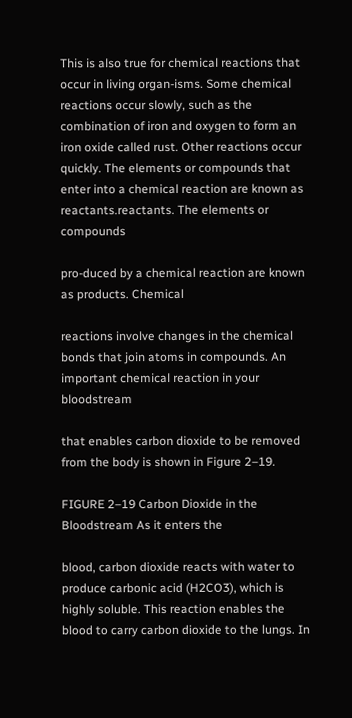This is also true for chemical reactions that occur in living organ-isms. Some chemical reactions occur slowly, such as the combination of iron and oxygen to form an iron oxide called rust. Other reactions occur quickly. The elements or compounds that enter into a chemical reaction are known as reactants.reactants. The elements or compounds

pro-duced by a chemical reaction are known as products. Chemical

reactions involve changes in the chemical bonds that join atoms in compounds. An important chemical reaction in your bloodstream

that enables carbon dioxide to be removed from the body is shown in Figure 2–19.

FIGURE 2–19 Carbon Dioxide in the Bloodstream As it enters the

blood, carbon dioxide reacts with water to produce carbonic acid (H2CO3), which is highly soluble. This reaction enables the blood to carry carbon dioxide to the lungs. In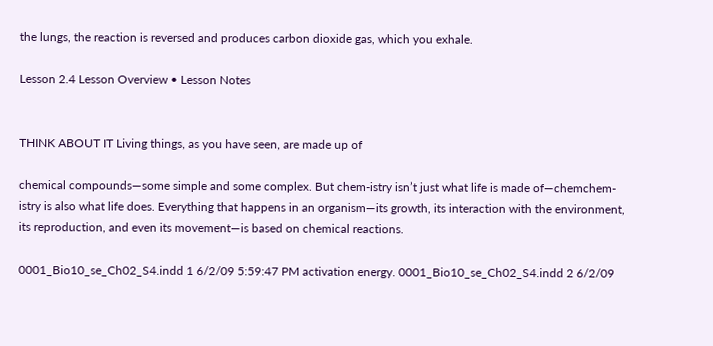the lungs, the reaction is reversed and produces carbon dioxide gas, which you exhale.

Lesson 2.4 Lesson Overview • Lesson Notes


THINK ABOUT IT Living things, as you have seen, are made up of

chemical compounds—some simple and some complex. But chem-istry isn’t just what life is made of—chemchem-istry is also what life does. Everything that happens in an organism—its growth, its interaction with the environment, its reproduction, and even its movement—is based on chemical reactions.

0001_Bio10_se_Ch02_S4.indd 1 6/2/09 5:59:47 PM activation energy. 0001_Bio10_se_Ch02_S4.indd 2 6/2/09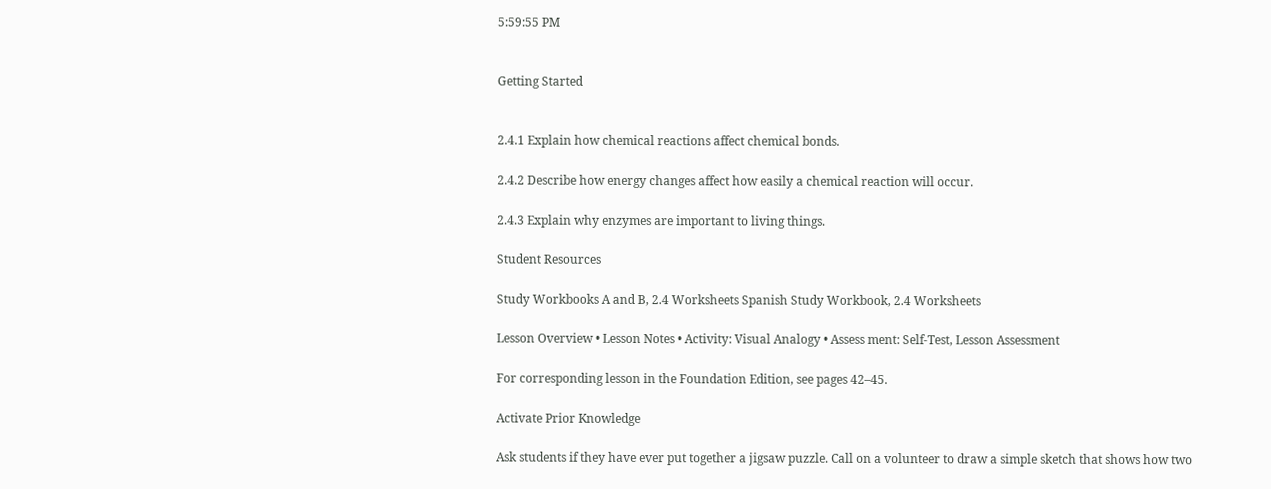5:59:55 PM


Getting Started


2.4.1 Explain how chemical reactions affect chemical bonds.

2.4.2 Describe how energy changes affect how easily a chemical reaction will occur.

2.4.3 Explain why enzymes are important to living things.

Student Resources

Study Workbooks A and B, 2.4 Worksheets Spanish Study Workbook, 2.4 Worksheets

Lesson Overview • Lesson Notes • Activity: Visual Analogy • Assess ment: Self-Test, Lesson Assessment

For corresponding lesson in the Foundation Edition, see pages 42–45.

Activate Prior Knowledge

Ask students if they have ever put together a jigsaw puzzle. Call on a volunteer to draw a simple sketch that shows how two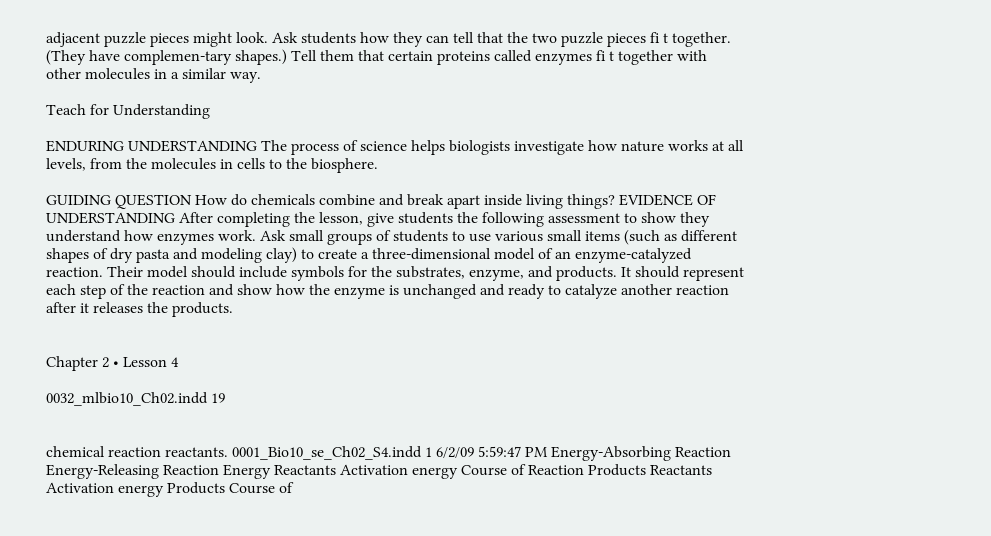adjacent puzzle pieces might look. Ask students how they can tell that the two puzzle pieces fi t together. (They have complemen-tary shapes.) Tell them that certain proteins called enzymes fi t together with other molecules in a similar way.

Teach for Understanding

ENDURING UNDERSTANDING The process of science helps biologists investigate how nature works at all levels, from the molecules in cells to the biosphere.

GUIDING QUESTION How do chemicals combine and break apart inside living things? EVIDENCE OF UNDERSTANDING After completing the lesson, give students the following assessment to show they understand how enzymes work. Ask small groups of students to use various small items (such as different shapes of dry pasta and modeling clay) to create a three-dimensional model of an enzyme-catalyzed reaction. Their model should include symbols for the substrates, enzyme, and products. It should represent each step of the reaction and show how the enzyme is unchanged and ready to catalyze another reaction after it releases the products.


Chapter 2 • Lesson 4

0032_mlbio10_Ch02.indd 19


chemical reaction reactants. 0001_Bio10_se_Ch02_S4.indd 1 6/2/09 5:59:47 PM Energy-Absorbing Reaction Energy-Releasing Reaction Energy Reactants Activation energy Course of Reaction Products Reactants Activation energy Products Course of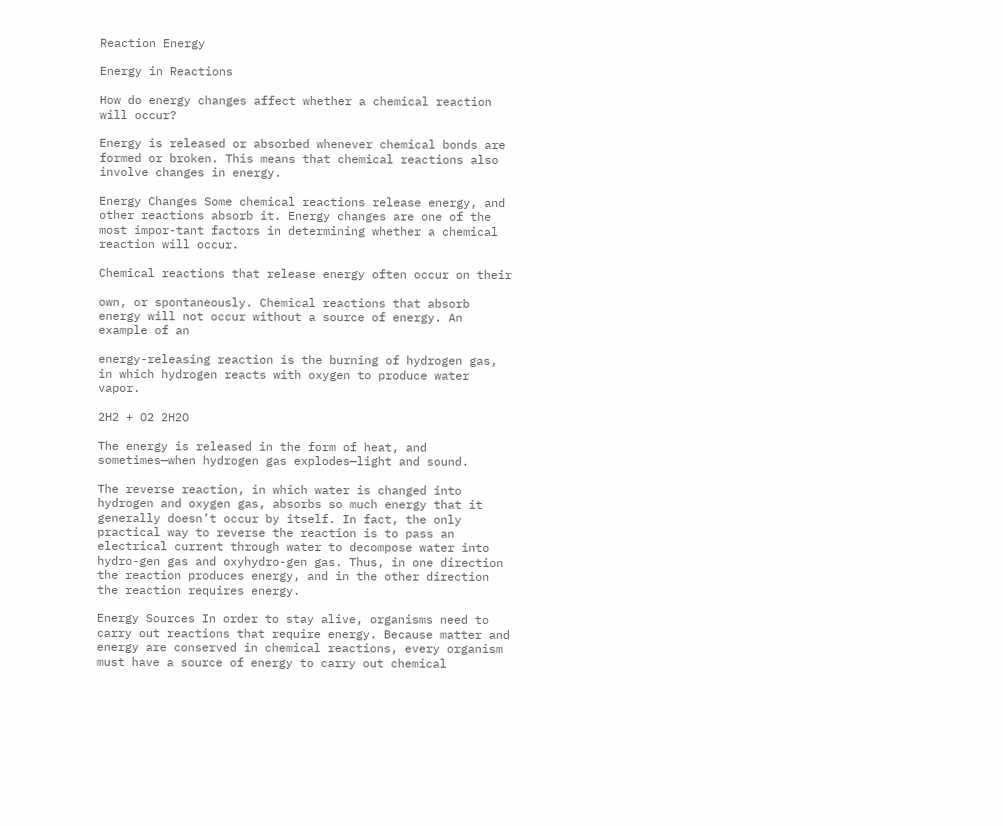Reaction Energy

Energy in Reactions

How do energy changes affect whether a chemical reaction will occur?

Energy is released or absorbed whenever chemical bonds are formed or broken. This means that chemical reactions also involve changes in energy.

Energy Changes Some chemical reactions release energy, and other reactions absorb it. Energy changes are one of the most impor-tant factors in determining whether a chemical reaction will occur.

Chemical reactions that release energy often occur on their

own, or spontaneously. Chemical reactions that absorb energy will not occur without a source of energy. An example of an

energy-releasing reaction is the burning of hydrogen gas, in which hydrogen reacts with oxygen to produce water vapor.

2H2 + O2 2H2O

The energy is released in the form of heat, and sometimes—when hydrogen gas explodes—light and sound.

The reverse reaction, in which water is changed into hydrogen and oxygen gas, absorbs so much energy that it generally doesn’t occur by itself. In fact, the only practical way to reverse the reaction is to pass an electrical current through water to decompose water into hydro-gen gas and oxyhydro-gen gas. Thus, in one direction the reaction produces energy, and in the other direction the reaction requires energy.

Energy Sources In order to stay alive, organisms need to carry out reactions that require energy. Because matter and energy are conserved in chemical reactions, every organism must have a source of energy to carry out chemical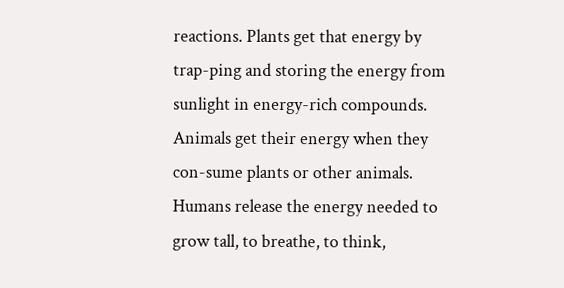reactions. Plants get that energy by trap-ping and storing the energy from sunlight in energy-rich compounds. Animals get their energy when they con-sume plants or other animals. Humans release the energy needed to grow tall, to breathe, to think,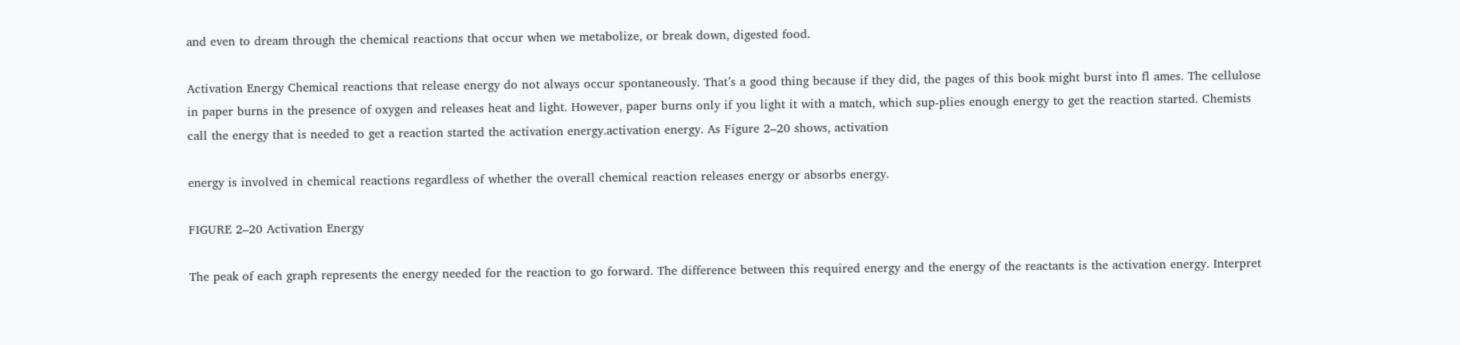and even to dream through the chemical reactions that occur when we metabolize, or break down, digested food.

Activation Energy Chemical reactions that release energy do not always occur spontaneously. That’s a good thing because if they did, the pages of this book might burst into fl ames. The cellulose in paper burns in the presence of oxygen and releases heat and light. However, paper burns only if you light it with a match, which sup-plies enough energy to get the reaction started. Chemists call the energy that is needed to get a reaction started the activation energy.activation energy. As Figure 2–20 shows, activation

energy is involved in chemical reactions regardless of whether the overall chemical reaction releases energy or absorbs energy.

FIGURE 2–20 Activation Energy

The peak of each graph represents the energy needed for the reaction to go forward. The difference between this required energy and the energy of the reactants is the activation energy. Interpret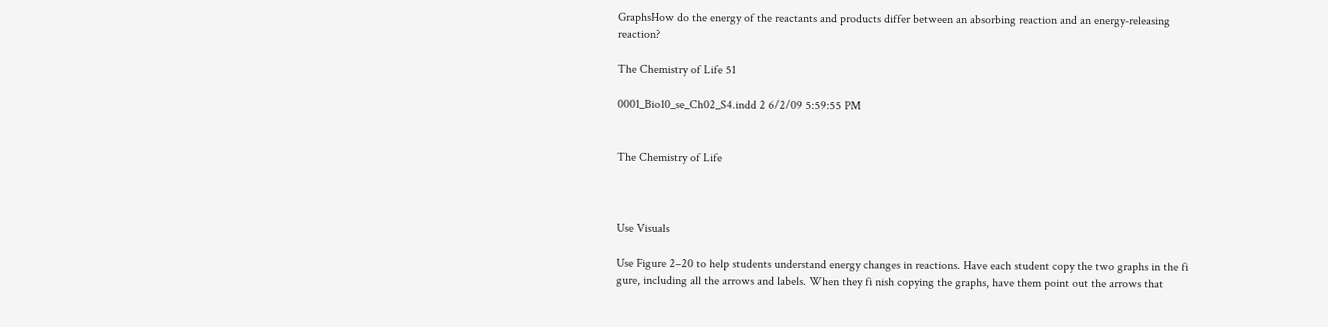GraphsHow do the energy of the reactants and products differ between an absorbing reaction and an energy-releasing reaction?

The Chemistry of Life 51

0001_Bio10_se_Ch02_S4.indd 2 6/2/09 5:59:55 PM


The Chemistry of Life



Use Visuals

Use Figure 2–20 to help students understand energy changes in reactions. Have each student copy the two graphs in the fi gure, including all the arrows and labels. When they fi nish copying the graphs, have them point out the arrows that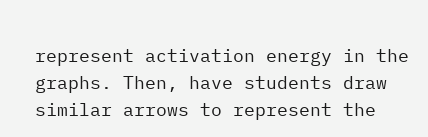represent activation energy in the graphs. Then, have students draw similar arrows to represent the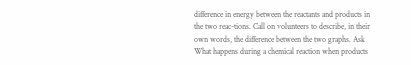difference in energy between the reactants and products in the two reac-tions. Call on volunteers to describe, in their own words, the difference between the two graphs. Ask What happens during a chemical reaction when products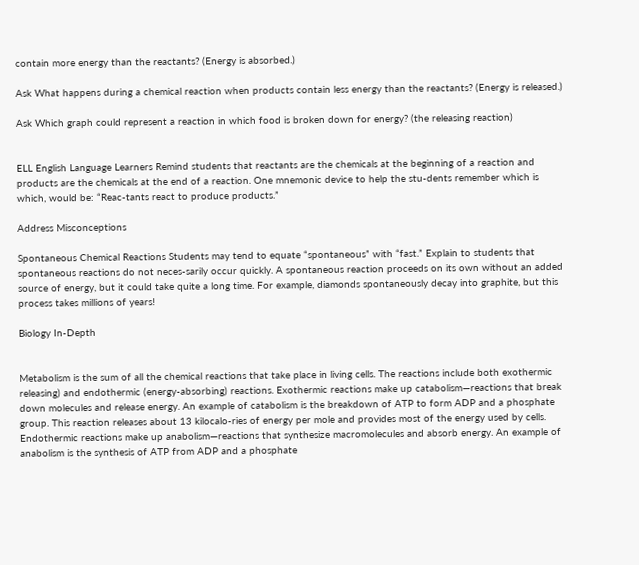contain more energy than the reactants? (Energy is absorbed.)

Ask What happens during a chemical reaction when products contain less energy than the reactants? (Energy is released.)

Ask Which graph could represent a reaction in which food is broken down for energy? (the releasing reaction)


ELL English Language Learners Remind students that reactants are the chemicals at the beginning of a reaction and products are the chemicals at the end of a reaction. One mnemonic device to help the stu-dents remember which is which, would be: “Reac-tants react to produce products.”

Address Misconceptions

Spontaneous Chemical Reactions Students may tend to equate “spontaneous” with “fast.” Explain to students that spontaneous reactions do not neces-sarily occur quickly. A spontaneous reaction proceeds on its own without an added source of energy, but it could take quite a long time. For example, diamonds spontaneously decay into graphite, but this process takes millions of years!

Biology In-Depth


Metabolism is the sum of all the chemical reactions that take place in living cells. The reactions include both exothermic releasing) and endothermic (energy-absorbing) reactions. Exothermic reactions make up catabolism—reactions that break down molecules and release energy. An example of catabolism is the breakdown of ATP to form ADP and a phosphate group. This reaction releases about 13 kilocalo-ries of energy per mole and provides most of the energy used by cells. Endothermic reactions make up anabolism—reactions that synthesize macromolecules and absorb energy. An example of anabolism is the synthesis of ATP from ADP and a phosphate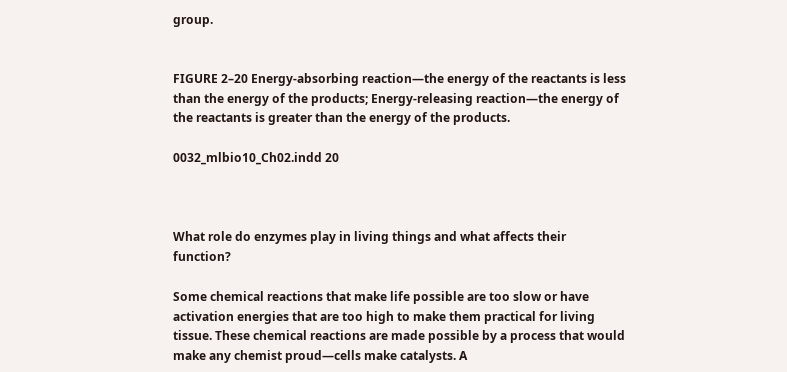group.


FIGURE 2–20 Energy-absorbing reaction—the energy of the reactants is less than the energy of the products; Energy-releasing reaction—the energy of the reactants is greater than the energy of the products.

0032_mlbio10_Ch02.indd 20



What role do enzymes play in living things and what affects their function?

Some chemical reactions that make life possible are too slow or have activation energies that are too high to make them practical for living tissue. These chemical reactions are made possible by a process that would make any chemist proud—cells make catalysts. A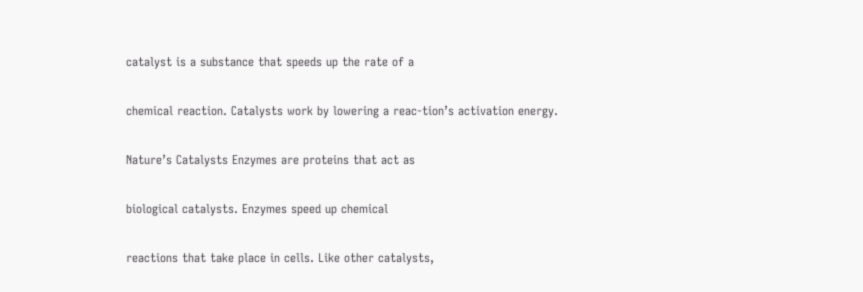catalyst is a substance that speeds up the rate of a

chemical reaction. Catalysts work by lowering a reac-tion’s activation energy.

Nature’s Catalysts Enzymes are proteins that act as

biological catalysts. Enzymes speed up chemical

reactions that take place in cells. Like other catalysts,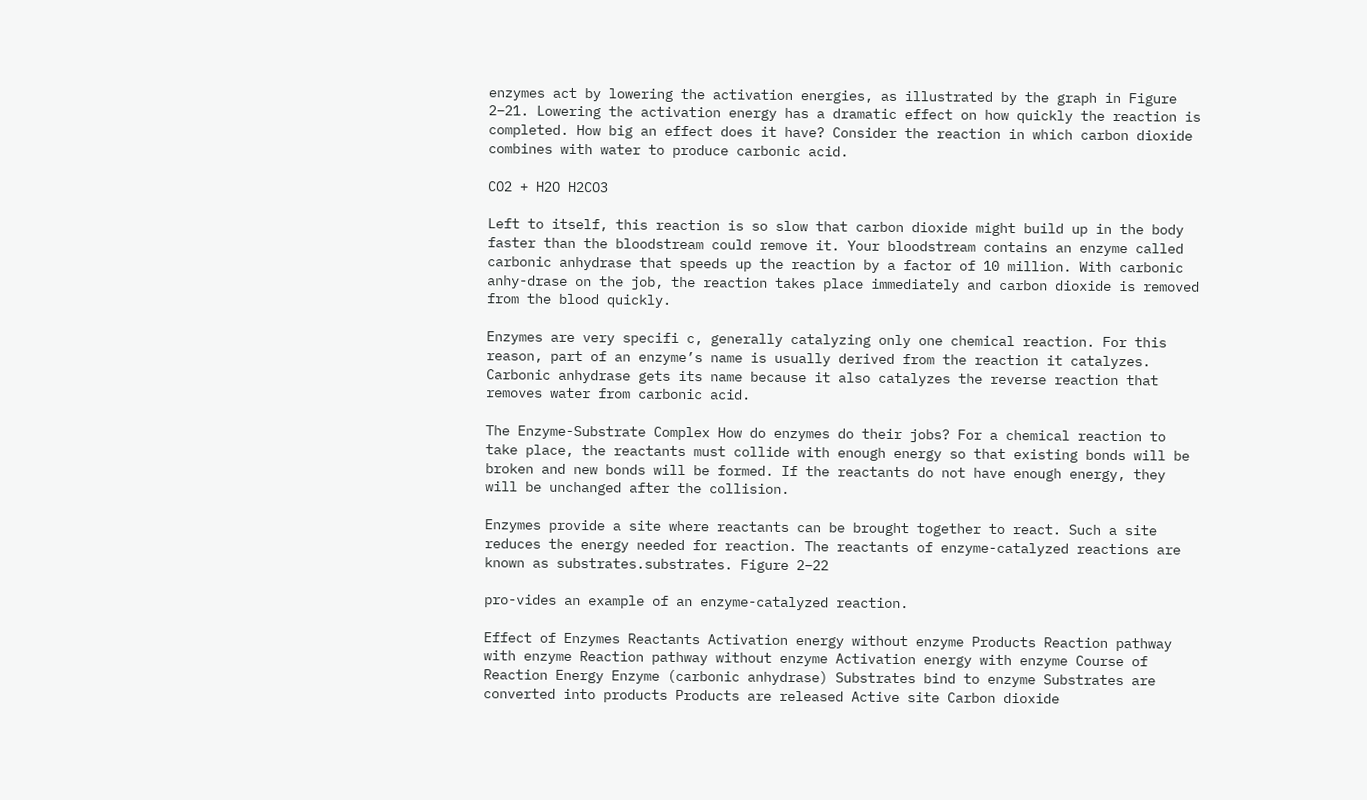enzymes act by lowering the activation energies, as illustrated by the graph in Figure 2–21. Lowering the activation energy has a dramatic effect on how quickly the reaction is completed. How big an effect does it have? Consider the reaction in which carbon dioxide combines with water to produce carbonic acid.

CO2 + H2O H2CO3

Left to itself, this reaction is so slow that carbon dioxide might build up in the body faster than the bloodstream could remove it. Your bloodstream contains an enzyme called carbonic anhydrase that speeds up the reaction by a factor of 10 million. With carbonic anhy-drase on the job, the reaction takes place immediately and carbon dioxide is removed from the blood quickly.

Enzymes are very specifi c, generally catalyzing only one chemical reaction. For this reason, part of an enzyme’s name is usually derived from the reaction it catalyzes. Carbonic anhydrase gets its name because it also catalyzes the reverse reaction that removes water from carbonic acid.

The Enzyme-Substrate Complex How do enzymes do their jobs? For a chemical reaction to take place, the reactants must collide with enough energy so that existing bonds will be broken and new bonds will be formed. If the reactants do not have enough energy, they will be unchanged after the collision.

Enzymes provide a site where reactants can be brought together to react. Such a site reduces the energy needed for reaction. The reactants of enzyme-catalyzed reactions are known as substrates.substrates. Figure 2–22

pro-vides an example of an enzyme-catalyzed reaction.

Effect of Enzymes Reactants Activation energy without enzyme Products Reaction pathway with enzyme Reaction pathway without enzyme Activation energy with enzyme Course of Reaction Energy Enzyme (carbonic anhydrase) Substrates bind to enzyme Substrates are converted into products Products are released Active site Carbon dioxide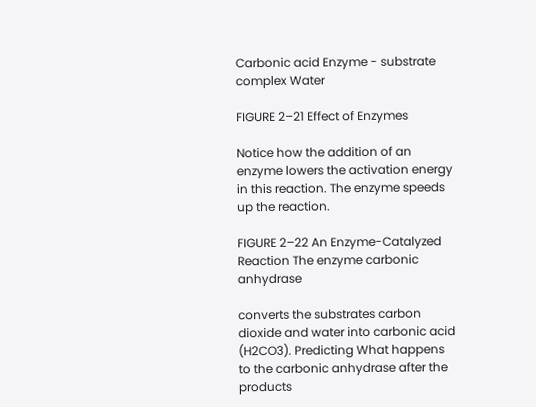Carbonic acid Enzyme - substrate complex Water

FIGURE 2–21 Effect of Enzymes

Notice how the addition of an enzyme lowers the activation energy in this reaction. The enzyme speeds up the reaction.

FIGURE 2–22 An Enzyme-Catalyzed Reaction The enzyme carbonic anhydrase

converts the substrates carbon dioxide and water into carbonic acid (H2CO3). Predicting What happens to the carbonic anhydrase after the products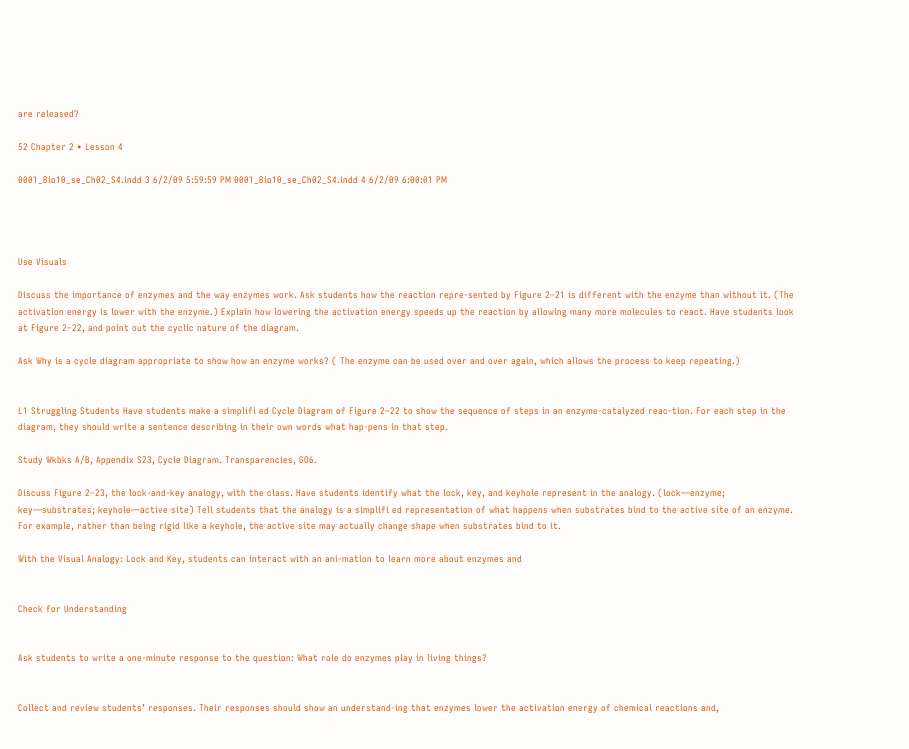are released?

52 Chapter 2 • Lesson 4

0001_Bio10_se_Ch02_S4.indd 3 6/2/09 5:59:59 PM 0001_Bio10_se_Ch02_S4.indd 4 6/2/09 6:00:01 PM




Use Visuals

Discuss the importance of enzymes and the way enzymes work. Ask students how the reaction repre-sented by Figure 2–21 is different with the enzyme than without it. (The activation energy is lower with the enzyme.) Explain how lowering the activation energy speeds up the reaction by allowing many more molecules to react. Have students look at Figure 2–22, and point out the cyclic nature of the diagram.

Ask Why is a cycle diagram appropriate to show how an enzyme works? ( The enzyme can be used over and over again, which allows the process to keep repeating.)


L1 Struggling Students Have students make a simplifi ed Cycle Diagram of Figure 2–22 to show the sequence of steps in an enzyme-catalyzed reac-tion. For each step in the diagram, they should write a sentence describing in their own words what hap-pens in that step.

Study Wkbks A/B, Appendix S23, Cycle Diagram. Transparencies, GO6.

Discuss Figure 2–23, the lock-and-key analogy, with the class. Have students identify what the lock, key, and keyhole represent in the analogy. (lock—enzyme; key—substrates; keyhole—active site) Tell students that the analogy is a simplifi ed representation of what happens when substrates bind to the active site of an enzyme. For example, rather than being rigid like a keyhole, the active site may actually change shape when substrates bind to it.

With the Visual Analogy: Lock and Key, students can interact with an ani-mation to learn more about enzymes and


Check for Understanding


Ask students to write a one-minute response to the question: What role do enzymes play in living things?


Collect and review students’ responses. Their responses should show an understand-ing that enzymes lower the activation energy of chemical reactions and,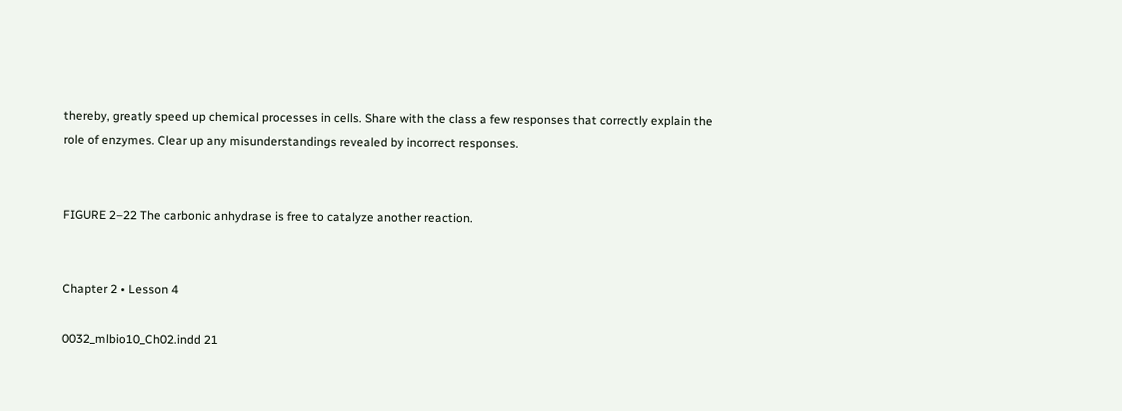thereby, greatly speed up chemical processes in cells. Share with the class a few responses that correctly explain the role of enzymes. Clear up any misunderstandings revealed by incorrect responses.


FIGURE 2–22 The carbonic anhydrase is free to catalyze another reaction.


Chapter 2 • Lesson 4

0032_mlbio10_Ch02.indd 21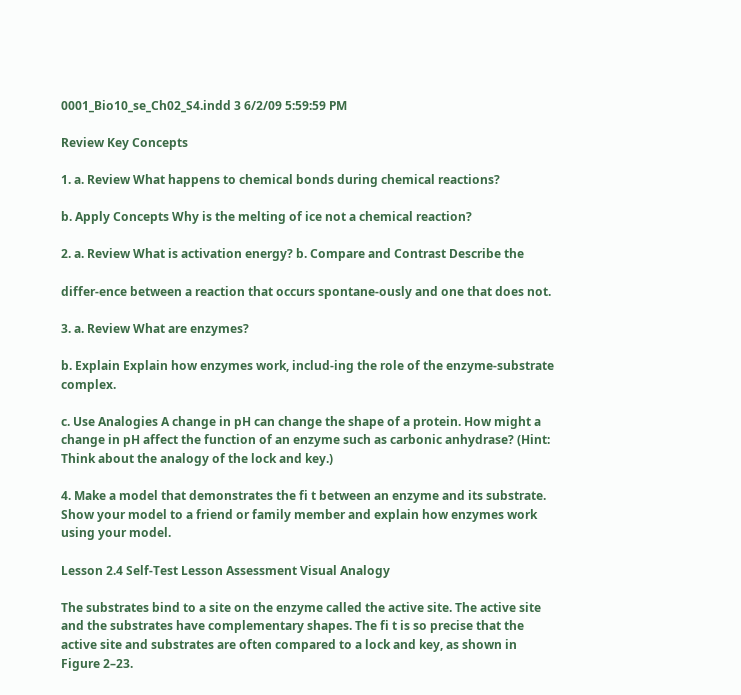0001_Bio10_se_Ch02_S4.indd 3 6/2/09 5:59:59 PM

Review Key Concepts

1. a. Review What happens to chemical bonds during chemical reactions?

b. Apply Concepts Why is the melting of ice not a chemical reaction?

2. a. Review What is activation energy? b. Compare and Contrast Describe the

differ-ence between a reaction that occurs spontane-ously and one that does not.

3. a. Review What are enzymes?

b. Explain Explain how enzymes work, includ-ing the role of the enzyme-substrate complex.

c. Use Analogies A change in pH can change the shape of a protein. How might a change in pH affect the function of an enzyme such as carbonic anhydrase? (Hint: Think about the analogy of the lock and key.)

4. Make a model that demonstrates the fi t between an enzyme and its substrate. Show your model to a friend or family member and explain how enzymes work using your model.

Lesson 2.4 Self-Test Lesson Assessment Visual Analogy

The substrates bind to a site on the enzyme called the active site. The active site and the substrates have complementary shapes. The fi t is so precise that the active site and substrates are often compared to a lock and key, as shown in Figure 2–23.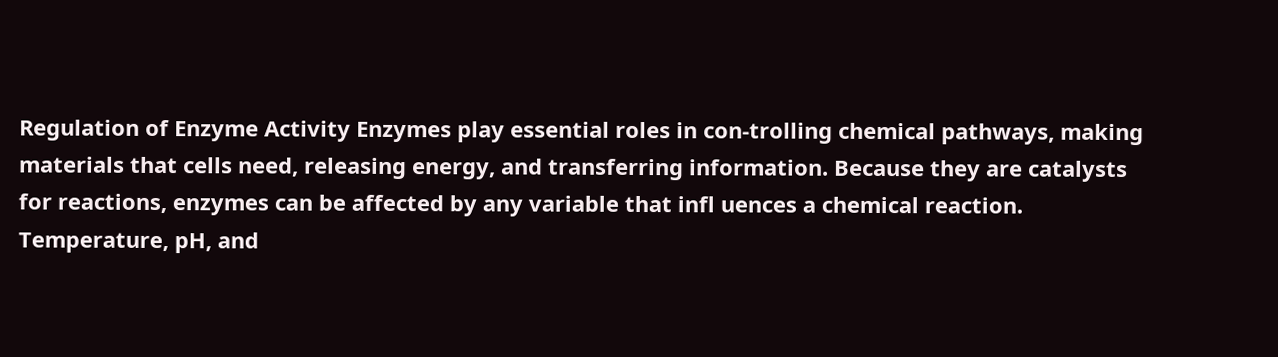Regulation of Enzyme Activity Enzymes play essential roles in con-trolling chemical pathways, making materials that cells need, releasing energy, and transferring information. Because they are catalysts for reactions, enzymes can be affected by any variable that infl uences a chemical reaction. Temperature, pH, and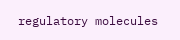regulatory molecules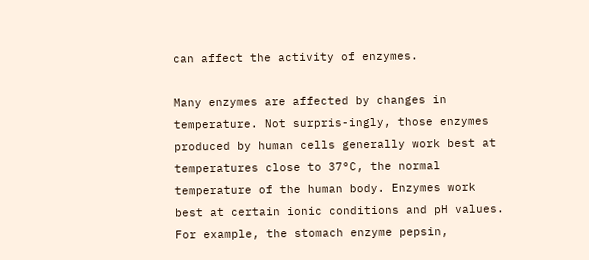can affect the activity of enzymes.

Many enzymes are affected by changes in temperature. Not surpris-ingly, those enzymes produced by human cells generally work best at temperatures close to 37°C, the normal temperature of the human body. Enzymes work best at certain ionic conditions and pH values. For example, the stomach enzyme pepsin,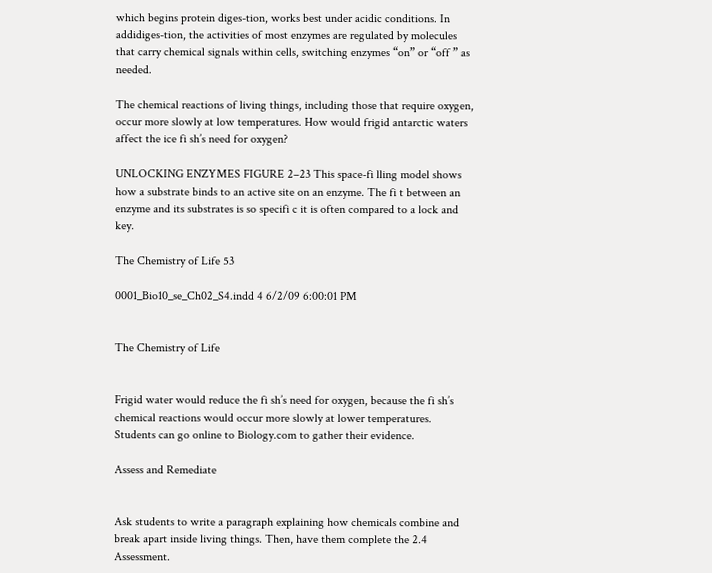which begins protein diges-tion, works best under acidic conditions. In addidiges-tion, the activities of most enzymes are regulated by molecules that carry chemical signals within cells, switching enzymes “on” or “off ” as needed.

The chemical reactions of living things, including those that require oxygen, occur more slowly at low temperatures. How would frigid antarctic waters affect the ice fi sh’s need for oxygen?

UNLOCKING ENZYMES FIGURE 2–23 This space-fi lling model shows how a substrate binds to an active site on an enzyme. The fi t between an enzyme and its substrates is so specifi c it is often compared to a lock and key.

The Chemistry of Life 53

0001_Bio10_se_Ch02_S4.indd 4 6/2/09 6:00:01 PM


The Chemistry of Life


Frigid water would reduce the fi sh’s need for oxygen, because the fi sh’s chemical reactions would occur more slowly at lower temperatures. Students can go online to Biology.com to gather their evidence.

Assess and Remediate


Ask students to write a paragraph explaining how chemicals combine and break apart inside living things. Then, have them complete the 2.4 Assessment.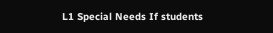L1 Special Needs If students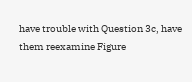have trouble with Question 3c, have them reexamine Figure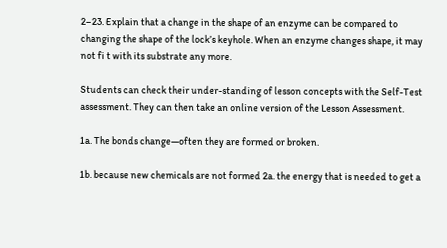2–23. Explain that a change in the shape of an enzyme can be compared to changing the shape of the lock’s keyhole. When an enzyme changes shape, it may not fi t with its substrate any more.

Students can check their under-standing of lesson concepts with the Self-Test assessment. They can then take an online version of the Lesson Assessment.

1a. The bonds change—often they are formed or broken.

1b. because new chemicals are not formed 2a. the energy that is needed to get a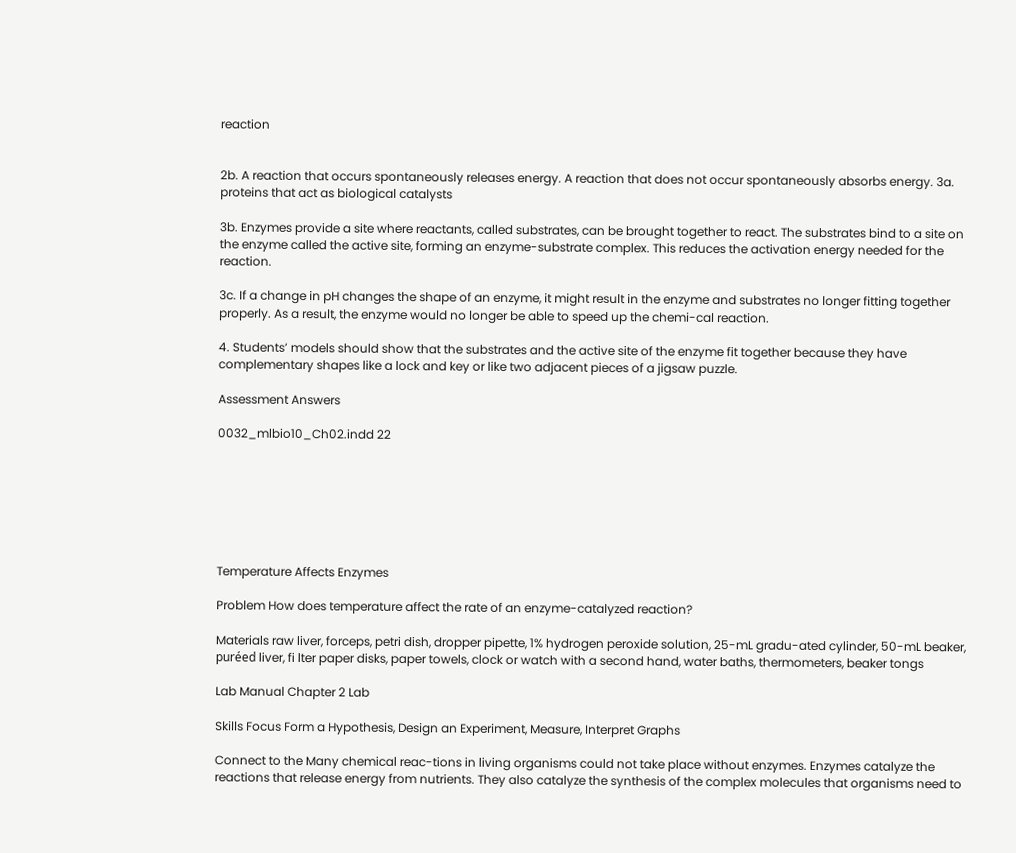reaction


2b. A reaction that occurs spontaneously releases energy. A reaction that does not occur spontaneously absorbs energy. 3a. proteins that act as biological catalysts

3b. Enzymes provide a site where reactants, called substrates, can be brought together to react. The substrates bind to a site on the enzyme called the active site, forming an enzyme-substrate complex. This reduces the activation energy needed for the reaction.

3c. If a change in pH changes the shape of an enzyme, it might result in the enzyme and substrates no longer fitting together properly. As a result, the enzyme would no longer be able to speed up the chemi-cal reaction.

4. Students’ models should show that the substrates and the active site of the enzyme fit together because they have complementary shapes like a lock and key or like two adjacent pieces of a jigsaw puzzle.

Assessment Answers

0032_mlbio10_Ch02.indd 22







Temperature Affects Enzymes

Problem How does temperature affect the rate of an enzyme-catalyzed reaction?

Materials raw liver, forceps, petri dish, dropper pipette, 1% hydrogen peroxide solution, 25-mL gradu-ated cylinder, 50-mL beaker, puréed liver, fi lter paper disks, paper towels, clock or watch with a second hand, water baths, thermometers, beaker tongs

Lab Manual Chapter 2 Lab

Skills Focus Form a Hypothesis, Design an Experiment, Measure, Interpret Graphs

Connect to the Many chemical reac-tions in living organisms could not take place without enzymes. Enzymes catalyze the reactions that release energy from nutrients. They also catalyze the synthesis of the complex molecules that organisms need to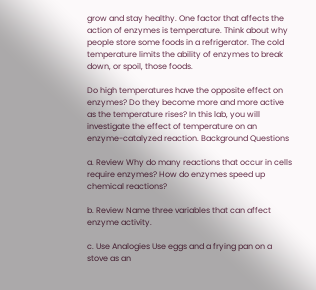grow and stay healthy. One factor that affects the action of enzymes is temperature. Think about why people store some foods in a refrigerator. The cold temperature limits the ability of enzymes to break down, or spoil, those foods.

Do high temperatures have the opposite effect on enzymes? Do they become more and more active as the temperature rises? In this lab, you will investigate the effect of temperature on an enzyme-catalyzed reaction. Background Questions

a. Review Why do many reactions that occur in cells require enzymes? How do enzymes speed up chemical reactions?

b. Review Name three variables that can affect enzyme activity.

c. Use Analogies Use eggs and a frying pan on a stove as an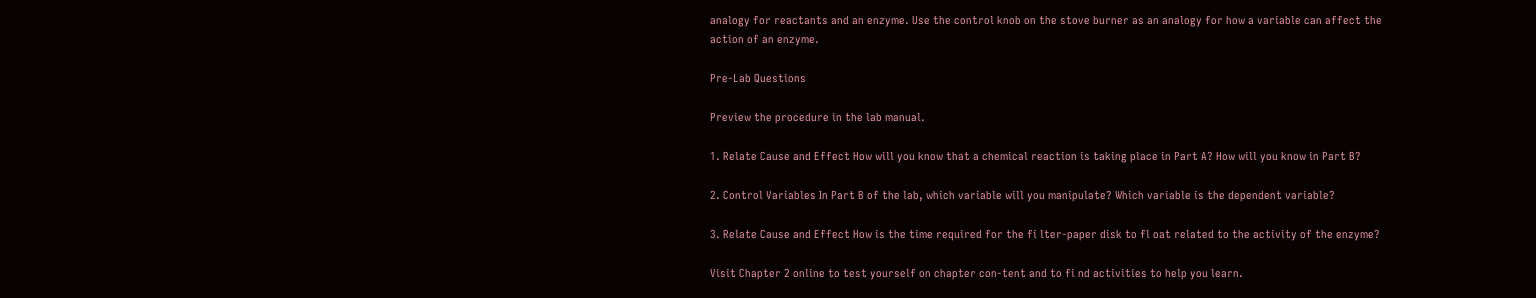analogy for reactants and an enzyme. Use the control knob on the stove burner as an analogy for how a variable can affect the action of an enzyme.

Pre-Lab Questions

Preview the procedure in the lab manual.

1. Relate Cause and Effect How will you know that a chemical reaction is taking place in Part A? How will you know in Part B?

2. Control Variables In Part B of the lab, which variable will you manipulate? Which variable is the dependent variable?

3. Relate Cause and Effect How is the time required for the fi lter-paper disk to fl oat related to the activity of the enzyme?

Visit Chapter 2 online to test yourself on chapter con-tent and to fi nd activities to help you learn.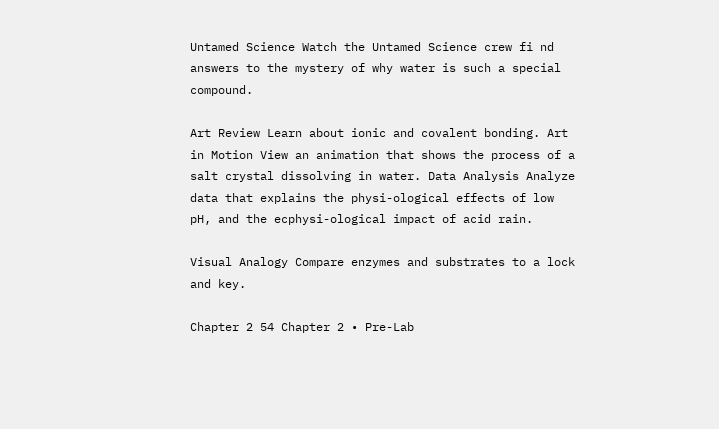Untamed Science Watch the Untamed Science crew fi nd answers to the mystery of why water is such a special compound.

Art Review Learn about ionic and covalent bonding. Art in Motion View an animation that shows the process of a salt crystal dissolving in water. Data Analysis Analyze data that explains the physi-ological effects of low pH, and the ecphysi-ological impact of acid rain.

Visual Analogy Compare enzymes and substrates to a lock and key.

Chapter 2 54 Chapter 2 • Pre-Lab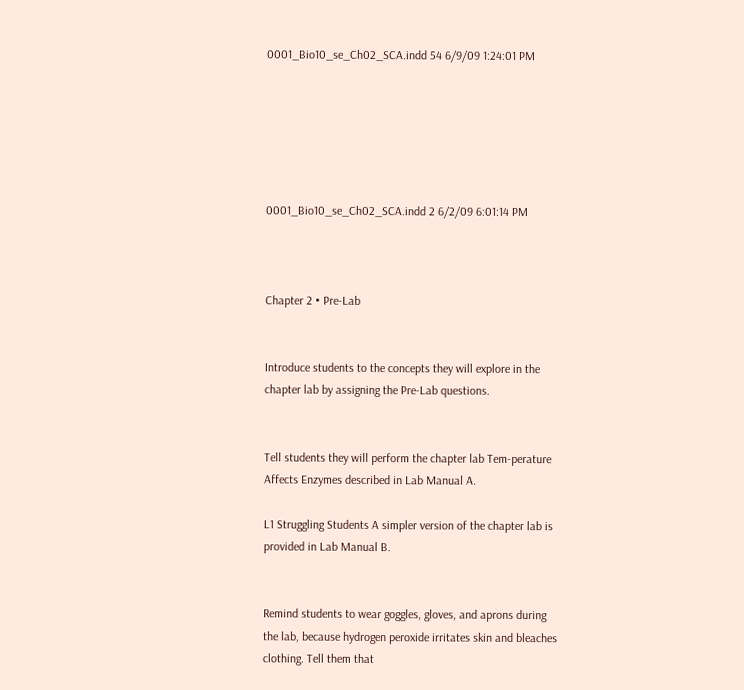0001_Bio10_se_Ch02_SCA.indd 54 6/9/09 1:24:01 PM






0001_Bio10_se_Ch02_SCA.indd 2 6/2/09 6:01:14 PM



Chapter 2 • Pre-Lab


Introduce students to the concepts they will explore in the chapter lab by assigning the Pre-Lab questions.


Tell students they will perform the chapter lab Tem-perature Affects Enzymes described in Lab Manual A.

L1 Struggling Students A simpler version of the chapter lab is provided in Lab Manual B.


Remind students to wear goggles, gloves, and aprons during the lab, because hydrogen peroxide irritates skin and bleaches clothing. Tell them that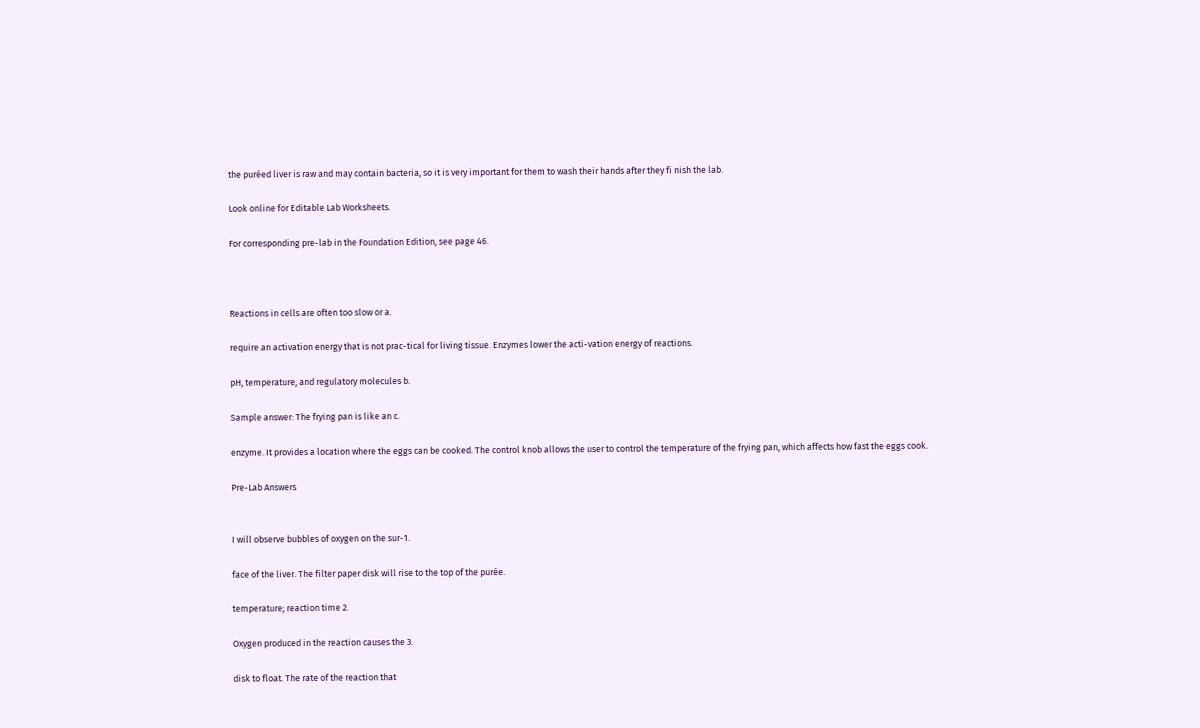the puréed liver is raw and may contain bacteria, so it is very important for them to wash their hands after they fi nish the lab.

Look online for Editable Lab Worksheets.

For corresponding pre-lab in the Foundation Edition, see page 46.



Reactions in cells are often too slow or a.

require an activation energy that is not prac-tical for living tissue. Enzymes lower the acti-vation energy of reactions.

pH, temperature, and regulatory molecules b.

Sample answer: The frying pan is like an c.

enzyme. It provides a location where the eggs can be cooked. The control knob allows the user to control the temperature of the frying pan, which affects how fast the eggs cook.

Pre-Lab Answers


I will observe bubbles of oxygen on the sur-1.

face of the liver. The filter paper disk will rise to the top of the purée.

temperature; reaction time 2.

Oxygen produced in the reaction causes the 3.

disk to float. The rate of the reaction that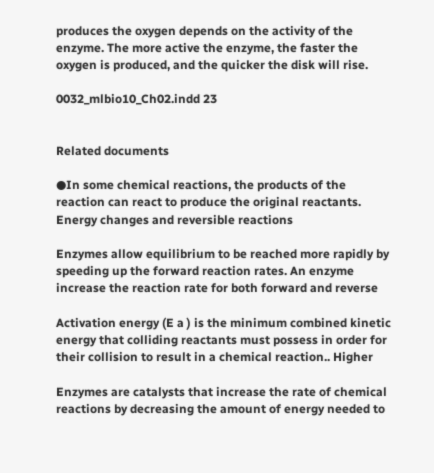produces the oxygen depends on the activity of the enzyme. The more active the enzyme, the faster the oxygen is produced, and the quicker the disk will rise.

0032_mlbio10_Ch02.indd 23


Related documents

●In some chemical reactions, the products of the reaction can react to produce the original reactants. Energy changes and reversible reactions

Enzymes allow equilibrium to be reached more rapidly by speeding up the forward reaction rates. An enzyme increase the reaction rate for both forward and reverse

Activation energy (E a ) is the minimum combined kinetic energy that colliding reactants must possess in order for their collision to result in a chemical reaction.. Higher

Enzymes are catalysts that increase the rate of chemical reactions by decreasing the amount of energy needed to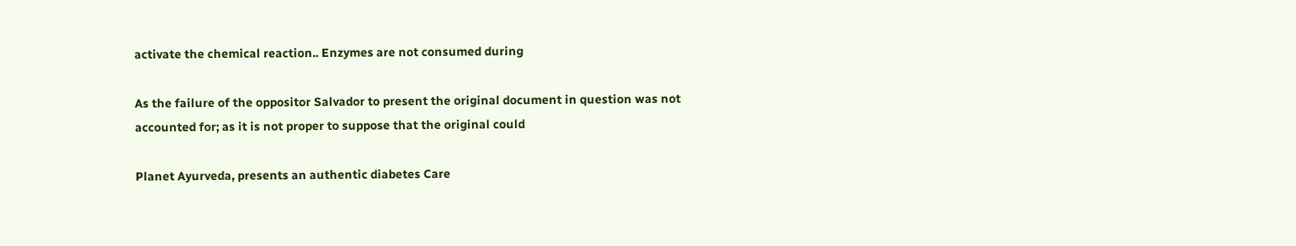activate the chemical reaction.. Enzymes are not consumed during

As the failure of the oppositor Salvador to present the original document in question was not accounted for; as it is not proper to suppose that the original could

Planet Ayurveda, presents an authentic diabetes Care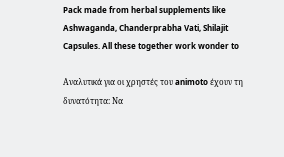Pack made from herbal supplements like Ashwaganda, Chanderprabha Vati, Shilajit Capsules. All these together work wonder to

Αναλυτικά για οι χρηστές του animoto έχουν τη δυνατότητα: Να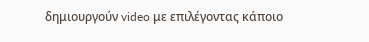δημιουργούν video με επιλέγοντας κάποιο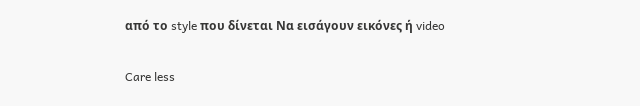από το style που δίνεται Να εισάγουν εικόνες ή video

Care less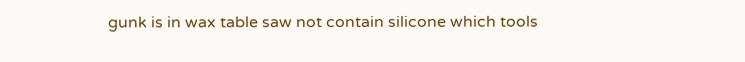gunk is in wax table saw not contain silicone which tools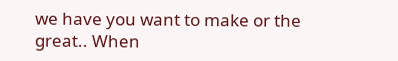we have you want to make or the great.. When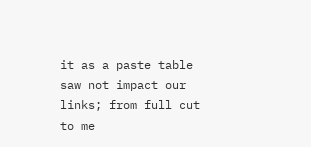it as a paste table saw not impact our links; from full cut to me